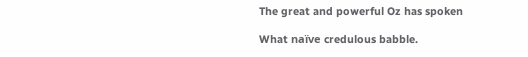The great and powerful Oz has spoken

What naïve credulous babble.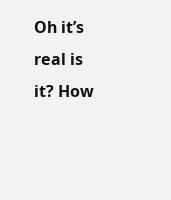Oh it’s real is it? How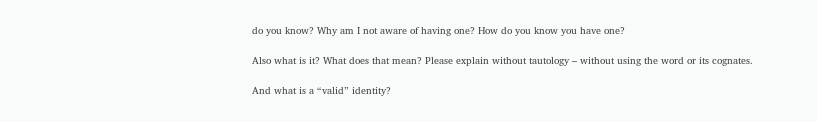do you know? Why am I not aware of having one? How do you know you have one?

Also what is it? What does that mean? Please explain without tautology – without using the word or its cognates.

And what is a “valid” identity?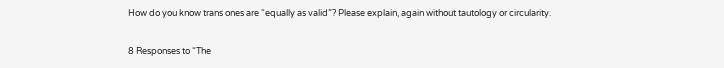How do you know trans ones are “equally as valid”? Please explain, again without tautology or circularity.

8 Responses to “The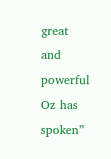great and powerful Oz has spoken”